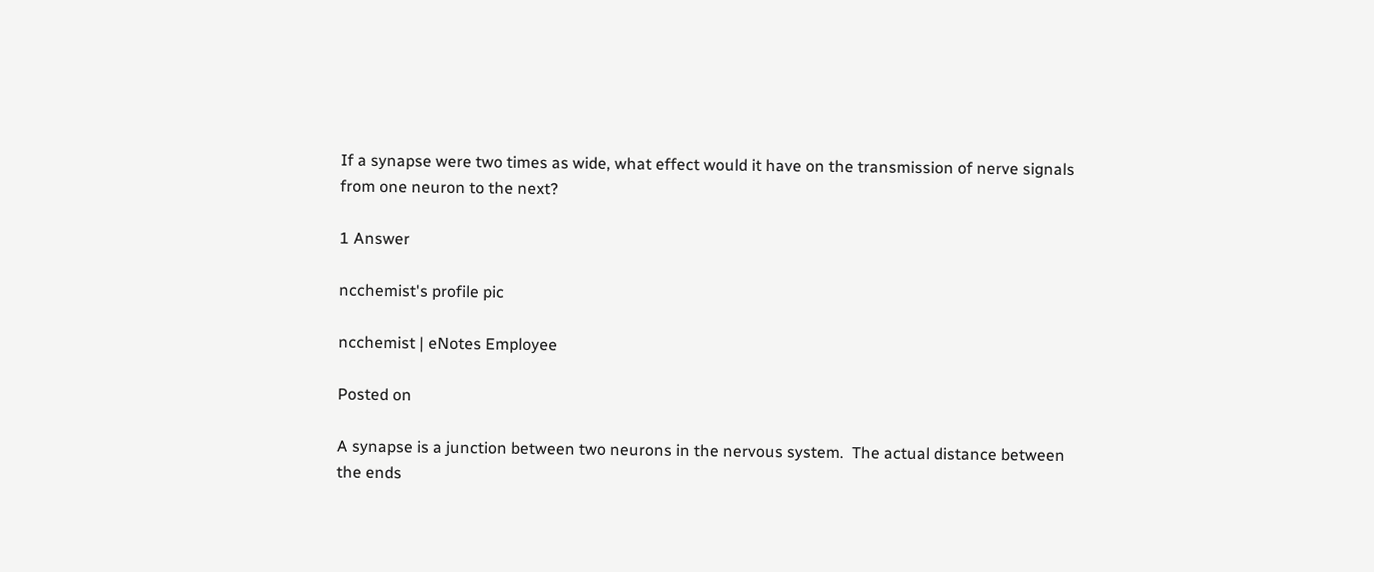If a synapse were two times as wide, what effect would it have on the transmission of nerve signals from one neuron to the next?

1 Answer

ncchemist's profile pic

ncchemist | eNotes Employee

Posted on

A synapse is a junction between two neurons in the nervous system.  The actual distance between the ends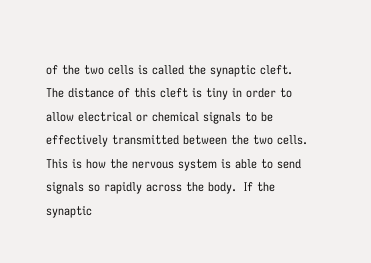of the two cells is called the synaptic cleft.  The distance of this cleft is tiny in order to allow electrical or chemical signals to be effectively transmitted between the two cells.  This is how the nervous system is able to send signals so rapidly across the body.  If the synaptic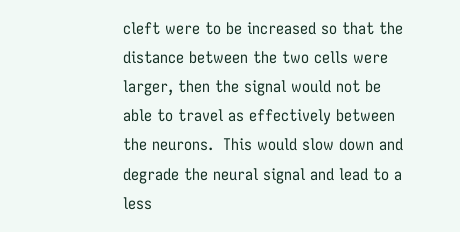cleft were to be increased so that the distance between the two cells were larger, then the signal would not be able to travel as effectively between the neurons.  This would slow down and degrade the neural signal and lead to a less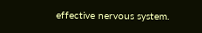effective nervous system.